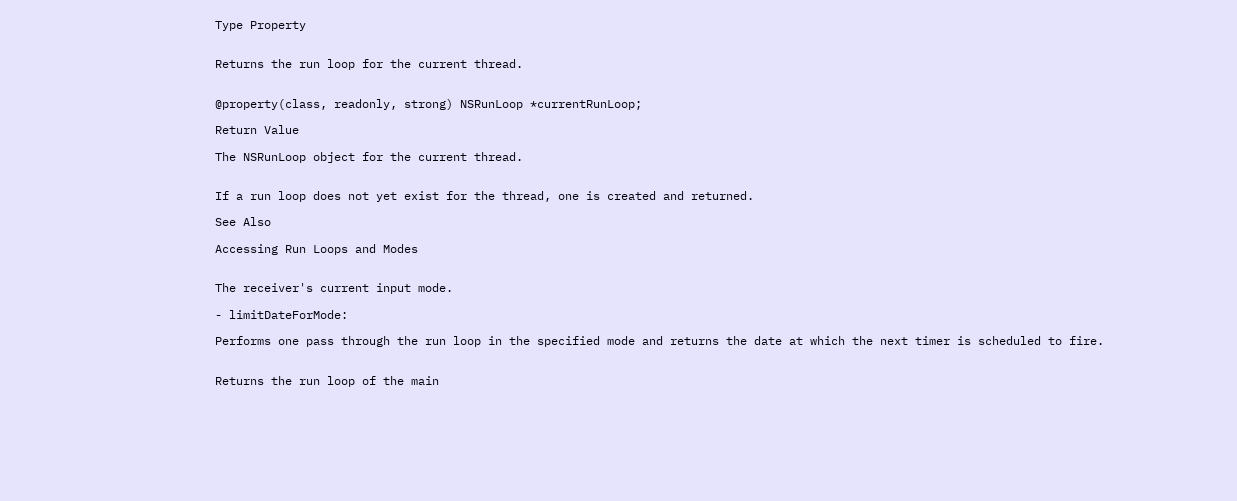Type Property


Returns the run loop for the current thread.


@property(class, readonly, strong) NSRunLoop *currentRunLoop;

Return Value

The NSRunLoop object for the current thread.


If a run loop does not yet exist for the thread, one is created and returned.

See Also

Accessing Run Loops and Modes


The receiver's current input mode.

- limitDateForMode:

Performs one pass through the run loop in the specified mode and returns the date at which the next timer is scheduled to fire.


Returns the run loop of the main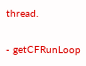thread.

- getCFRunLoop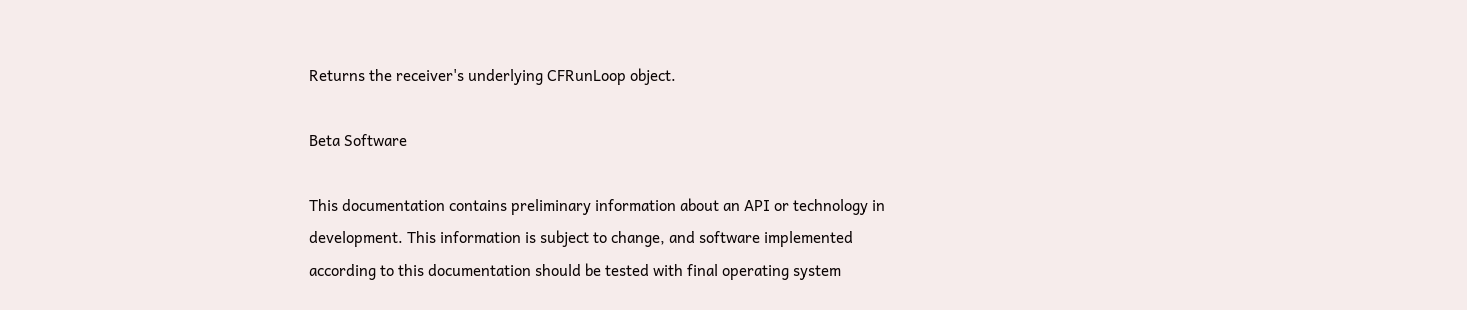Returns the receiver's underlying CFRunLoop object.

Beta Software

This documentation contains preliminary information about an API or technology in development. This information is subject to change, and software implemented according to this documentation should be tested with final operating system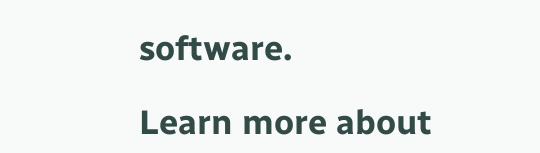software.

Learn more about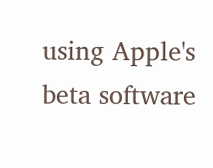using Apple's beta software